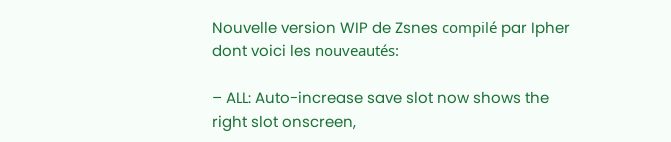Nouvelle version WIP de Zsnes compilé par Ipher dont voici les nouveautés:

– ALL: Auto-increase save slot now shows the right slot onscreen,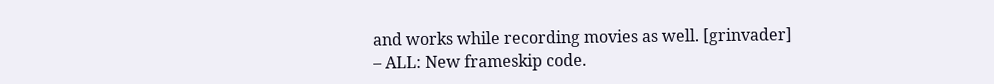and works while recording movies as well. [grinvader]
– ALL: New frameskip code.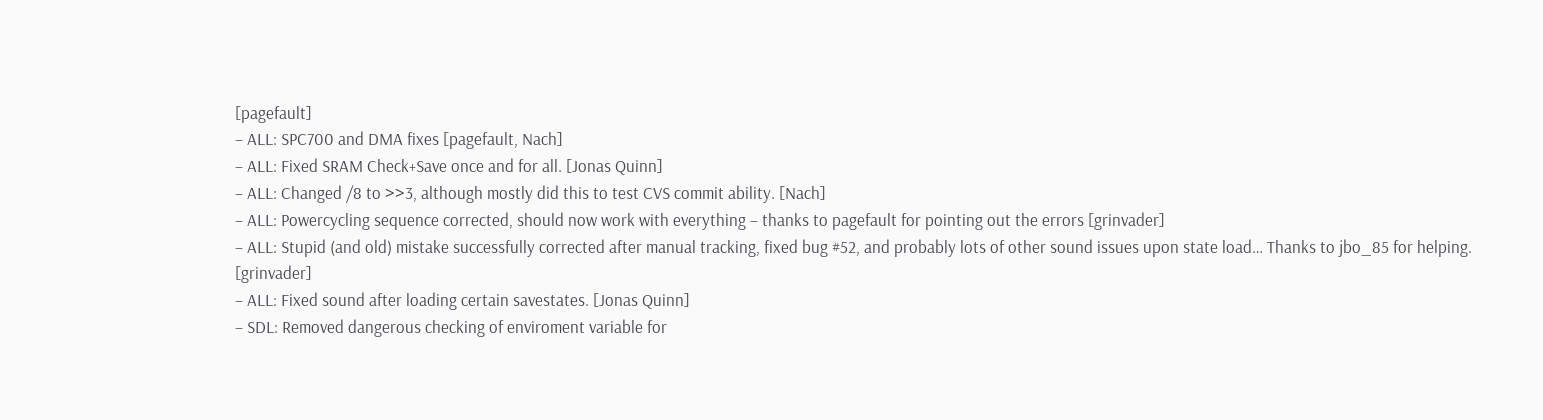[pagefault]
– ALL: SPC700 and DMA fixes [pagefault, Nach]
– ALL: Fixed SRAM Check+Save once and for all. [Jonas Quinn]
– ALL: Changed /8 to >>3, although mostly did this to test CVS commit ability. [Nach]
– ALL: Powercycling sequence corrected, should now work with everything – thanks to pagefault for pointing out the errors [grinvader]
– ALL: Stupid (and old) mistake successfully corrected after manual tracking, fixed bug #52, and probably lots of other sound issues upon state load… Thanks to jbo_85 for helping. [grinvader]
– ALL: Fixed sound after loading certain savestates. [Jonas Quinn]
– SDL: Removed dangerous checking of enviroment variable for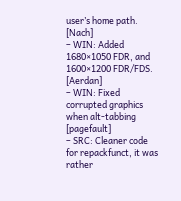user’s home path. [Nach]
– WIN: Added 1680×1050 FDR, and 1600×1200 FDR/FDS. [Aerdan]
– WIN: Fixed corrupted graphics when alt-tabbing [pagefault]
– SRC: Cleaner code for repackfunct, it was rather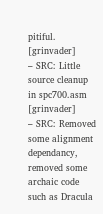pitiful. [grinvader]
– SRC: Little source cleanup in spc700.asm [grinvader]
– SRC: Removed some alignment dependancy, removed some archaic code such as Dracula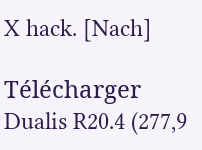X hack. [Nach]

Télécharger Dualis R20.4 (277,9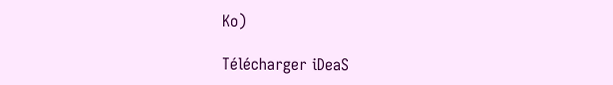Ko)

Télécharger iDeaS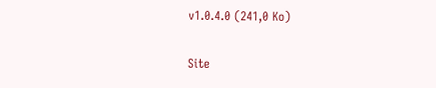v1.0.4.0 (241,0 Ko)

Site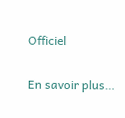Officiel

En savoir plus…